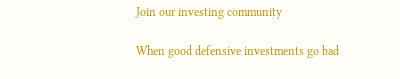Join our investing community

When good defensive investments go bad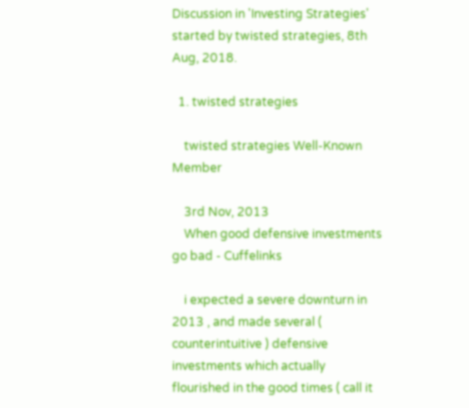Discussion in 'Investing Strategies' started by twisted strategies, 8th Aug, 2018.

  1. twisted strategies

    twisted strategies Well-Known Member

    3rd Nov, 2013
    When good defensive investments go bad - Cuffelinks

    i expected a severe downturn in 2013 , and made several ( counterintuitive ) defensive investments which actually flourished in the good times ( call it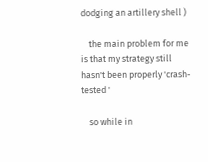dodging an artillery shell )

    the main problem for me is that my strategy still hasn't been properly 'crash-tested '

    so while in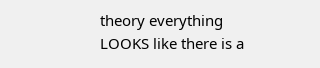theory everything LOOKS like there is a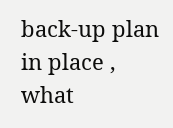back-up plan in place , what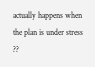actually happens when the plan is under stress ??